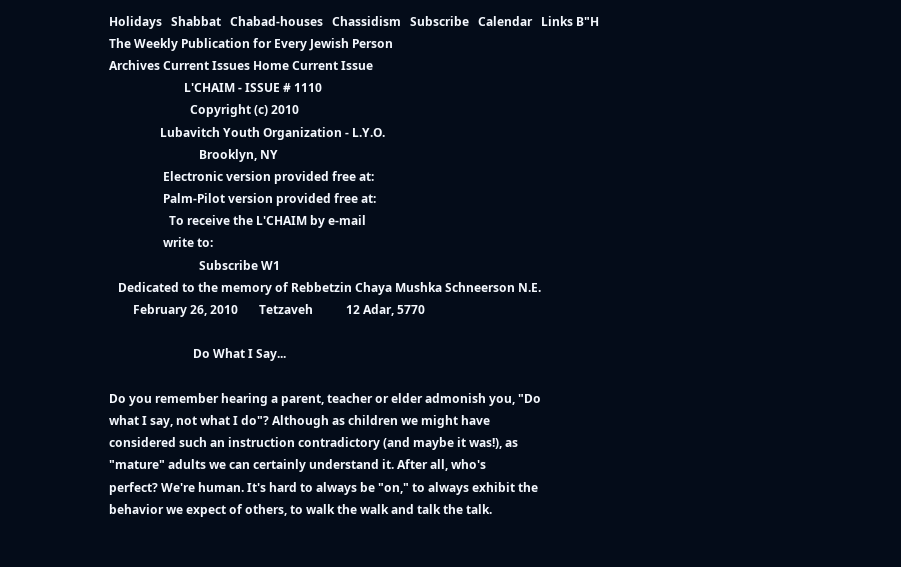Holidays   Shabbat   Chabad-houses   Chassidism   Subscribe   Calendar   Links B"H
The Weekly Publication for Every Jewish Person
Archives Current Issues Home Current Issue
                         L'CHAIM - ISSUE # 1110
                           Copyright (c) 2010
                 Lubavitch Youth Organization - L.Y.O.
                              Brooklyn, NY
                  Electronic version provided free at:
                  Palm-Pilot version provided free at:
                    To receive the L'CHAIM by e-mail
                  write to:
                              Subscribe W1
   Dedicated to the memory of Rebbetzin Chaya Mushka Schneerson N.E.
        February 26, 2010       Tetzaveh           12 Adar, 5770

                            Do What I Say...

Do you remember hearing a parent, teacher or elder admonish you, "Do
what I say, not what I do"? Although as children we might have
considered such an instruction contradictory (and maybe it was!), as
"mature" adults we can certainly understand it. After all, who's
perfect? We're human. It's hard to always be "on," to always exhibit the
behavior we expect of others, to walk the walk and talk the talk.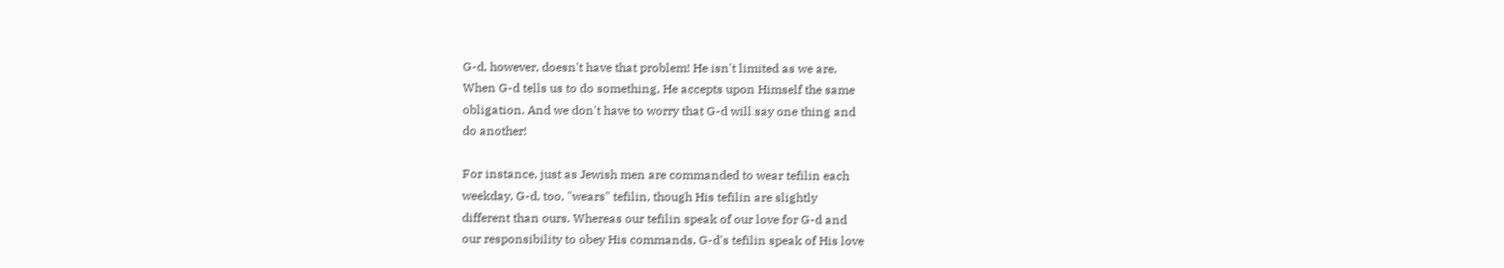G-d, however, doesn't have that problem! He isn't limited as we are.
When G-d tells us to do something, He accepts upon Himself the same
obligation. And we don't have to worry that G-d will say one thing and
do another!

For instance, just as Jewish men are commanded to wear tefilin each
weekday, G-d, too, "wears" tefilin, though His tefilin are slightly
different than ours. Whereas our tefilin speak of our love for G-d and
our responsibility to obey His commands, G-d's tefilin speak of His love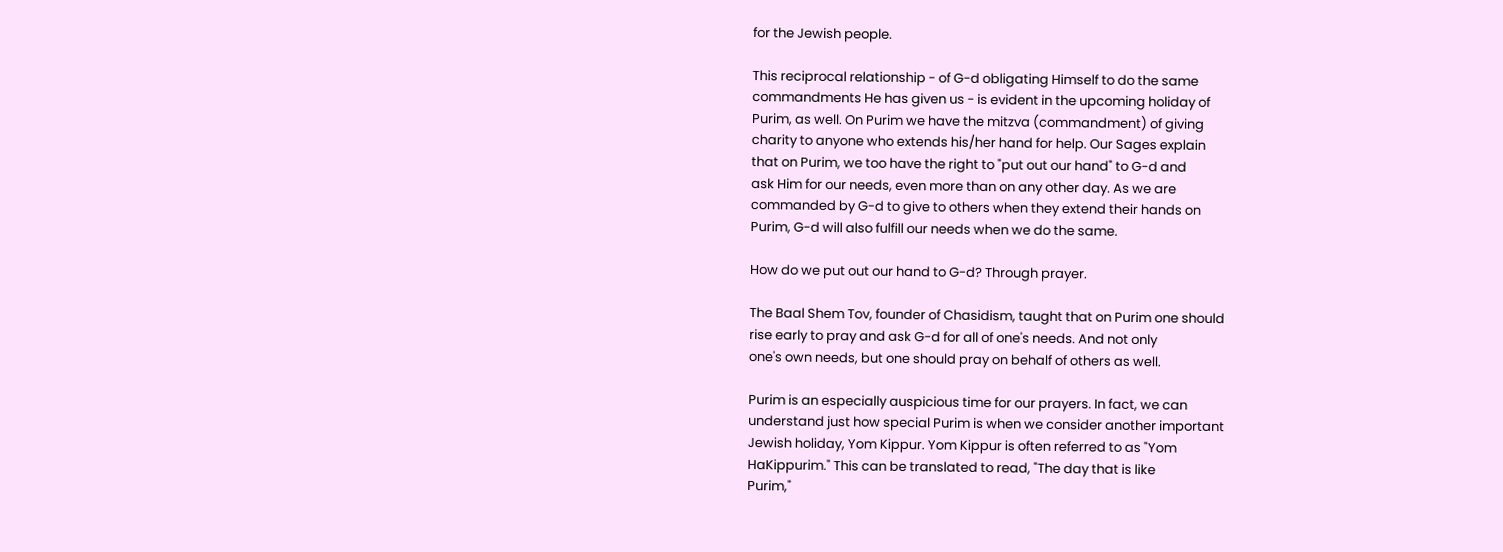for the Jewish people.

This reciprocal relationship - of G-d obligating Himself to do the same
commandments He has given us - is evident in the upcoming holiday of
Purim, as well. On Purim we have the mitzva (commandment) of giving
charity to anyone who extends his/her hand for help. Our Sages explain
that on Purim, we too have the right to "put out our hand" to G-d and
ask Him for our needs, even more than on any other day. As we are
commanded by G-d to give to others when they extend their hands on
Purim, G-d will also fulfill our needs when we do the same.

How do we put out our hand to G-d? Through prayer.

The Baal Shem Tov, founder of Chasidism, taught that on Purim one should
rise early to pray and ask G-d for all of one's needs. And not only
one's own needs, but one should pray on behalf of others as well.

Purim is an especially auspicious time for our prayers. In fact, we can
understand just how special Purim is when we consider another important
Jewish holiday, Yom Kippur. Yom Kippur is often referred to as "Yom
HaKippurim." This can be translated to read, "The day that is like
Purim,"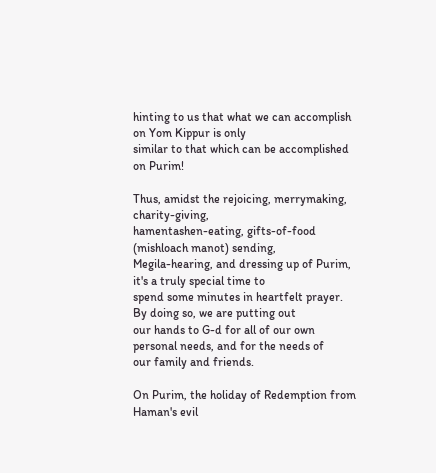hinting to us that what we can accomplish on Yom Kippur is only
similar to that which can be accomplished on Purim!

Thus, amidst the rejoicing, merrymaking, charity-giving,
hamentashen-eating, gifts-of-food (mishloach manot) sending,
Megila-hearing, and dressing up of Purim, it's a truly special time to
spend some minutes in heartfelt prayer. By doing so, we are putting out
our hands to G-d for all of our own personal needs, and for the needs of
our family and friends.

On Purim, the holiday of Redemption from Haman's evil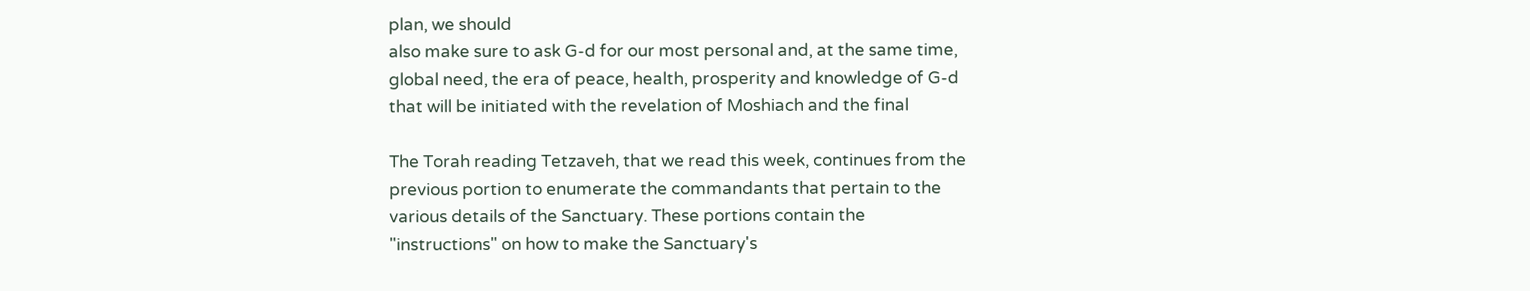plan, we should
also make sure to ask G-d for our most personal and, at the same time,
global need, the era of peace, health, prosperity and knowledge of G-d
that will be initiated with the revelation of Moshiach and the final

The Torah reading Tetzaveh, that we read this week, continues from the
previous portion to enumerate the commandants that pertain to the
various details of the Sanctuary. These portions contain the
"instructions" on how to make the Sanctuary's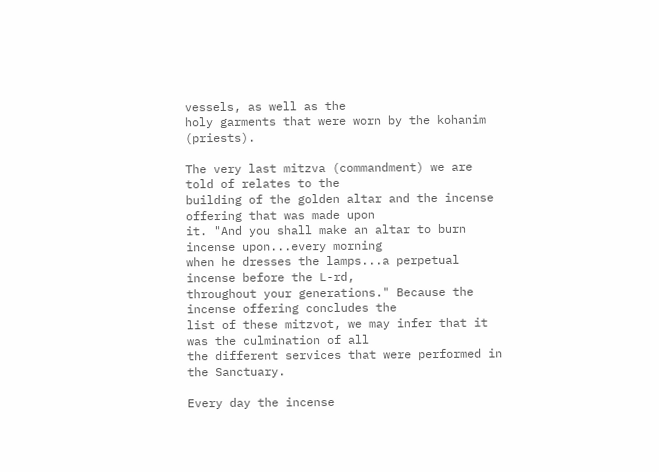vessels, as well as the
holy garments that were worn by the kohanim (priests).

The very last mitzva (commandment) we are told of relates to the
building of the golden altar and the incense offering that was made upon
it. "And you shall make an altar to burn incense upon...every morning
when he dresses the lamps...a perpetual incense before the L-rd,
throughout your generations." Because the incense offering concludes the
list of these mitzvot, we may infer that it was the culmination of all
the different services that were performed in the Sanctuary.

Every day the incense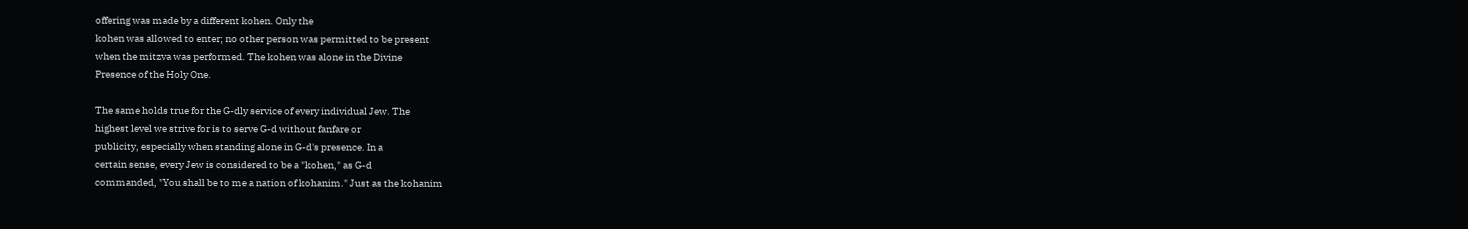offering was made by a different kohen. Only the
kohen was allowed to enter; no other person was permitted to be present
when the mitzva was performed. The kohen was alone in the Divine
Presence of the Holy One.

The same holds true for the G-dly service of every individual Jew. The
highest level we strive for is to serve G-d without fanfare or
publicity, especially when standing alone in G-d's presence. In a
certain sense, every Jew is considered to be a "kohen," as G-d
commanded, "You shall be to me a nation of kohanim." Just as the kohanim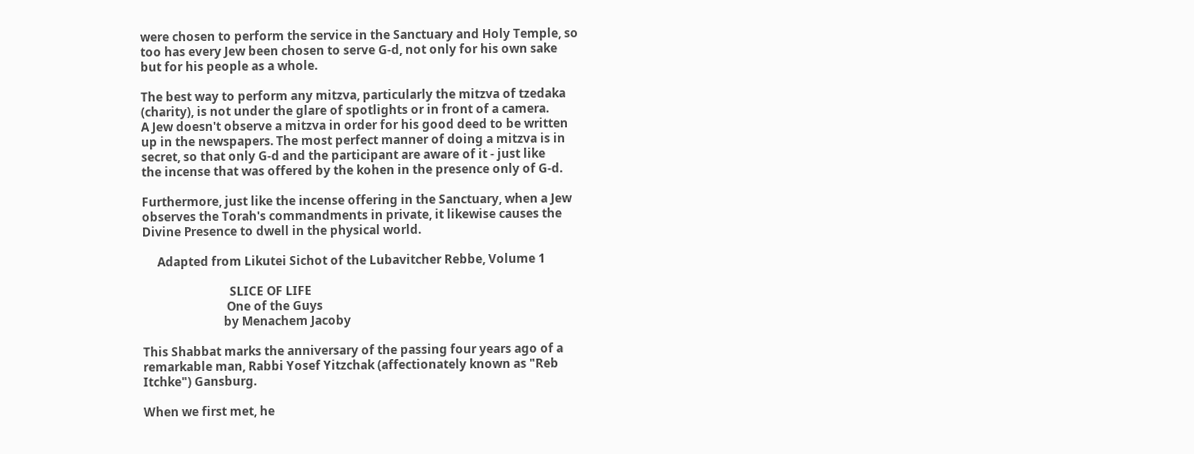were chosen to perform the service in the Sanctuary and Holy Temple, so
too has every Jew been chosen to serve G-d, not only for his own sake
but for his people as a whole.

The best way to perform any mitzva, particularly the mitzva of tzedaka
(charity), is not under the glare of spotlights or in front of a camera.
A Jew doesn't observe a mitzva in order for his good deed to be written
up in the newspapers. The most perfect manner of doing a mitzva is in
secret, so that only G-d and the participant are aware of it - just like
the incense that was offered by the kohen in the presence only of G-d.

Furthermore, just like the incense offering in the Sanctuary, when a Jew
observes the Torah's commandments in private, it likewise causes the
Divine Presence to dwell in the physical world.

     Adapted from Likutei Sichot of the Lubavitcher Rebbe, Volume 1

                             SLICE OF LIFE
                            One of the Guys
                           by Menachem Jacoby

This Shabbat marks the anniversary of the passing four years ago of a
remarkable man, Rabbi Yosef Yitzchak (affectionately known as "Reb
Itchke") Gansburg.

When we first met, he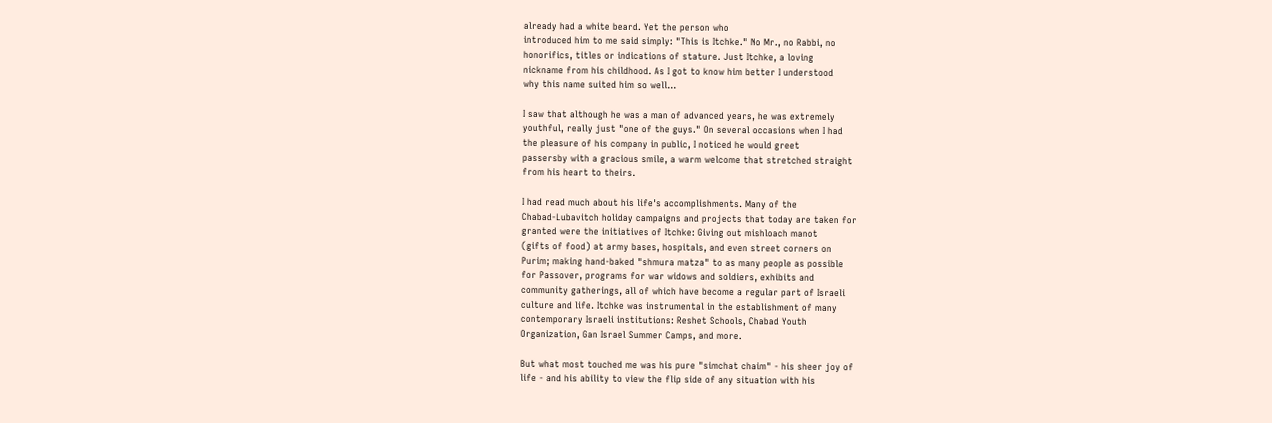already had a white beard. Yet the person who
introduced him to me said simply: "This is Itchke." No Mr., no Rabbi, no
honorifics, titles or indications of stature. Just Itchke, a loving
nickname from his childhood. As I got to know him better I understood
why this name suited him so well...

I saw that although he was a man of advanced years, he was extremely
youthful, really just "one of the guys." On several occasions when I had
the pleasure of his company in public, I noticed he would greet
passersby with a gracious smile, a warm welcome that stretched straight
from his heart to theirs.

I had read much about his life's accomplishments. Many of the
Chabad-Lubavitch holiday campaigns and projects that today are taken for
granted were the initiatives of Itchke: Giving out mishloach manot
(gifts of food) at army bases, hospitals, and even street corners on
Purim; making hand-baked "shmura matza" to as many people as possible
for Passover, programs for war widows and soldiers, exhibits and
community gatherings, all of which have become a regular part of Israeli
culture and life. Itchke was instrumental in the establishment of many
contemporary Israeli institutions: Reshet Schools, Chabad Youth
Organization, Gan Israel Summer Camps, and more.

But what most touched me was his pure "simchat chaim" - his sheer joy of
life - and his ability to view the flip side of any situation with his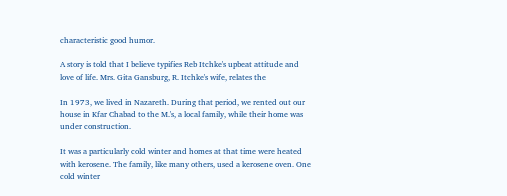characteristic good humor.

A story is told that I believe typifies Reb Itchke's upbeat attitude and
love of life. Mrs. Gita Gansburg, R. Itchke's wife, relates the

In 1973, we lived in Nazareth. During that period, we rented out our
house in Kfar Chabad to the M.'s, a local family, while their home was
under construction.

It was a particularly cold winter and homes at that time were heated
with kerosene. The family, like many others, used a kerosene oven. One
cold winter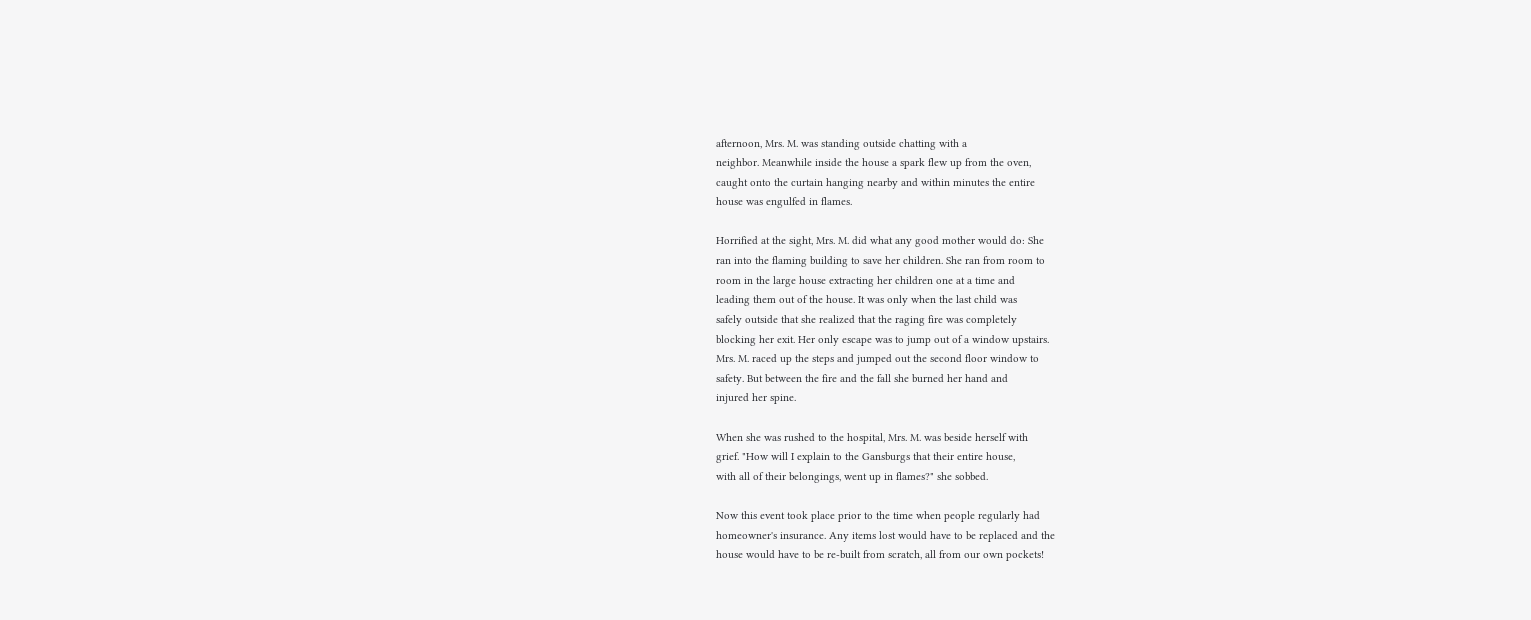afternoon, Mrs. M. was standing outside chatting with a
neighbor. Meanwhile inside the house a spark flew up from the oven,
caught onto the curtain hanging nearby and within minutes the entire
house was engulfed in flames.

Horrified at the sight, Mrs. M. did what any good mother would do: She
ran into the flaming building to save her children. She ran from room to
room in the large house extracting her children one at a time and
leading them out of the house. It was only when the last child was
safely outside that she realized that the raging fire was completely
blocking her exit. Her only escape was to jump out of a window upstairs.
Mrs. M. raced up the steps and jumped out the second floor window to
safety. But between the fire and the fall she burned her hand and
injured her spine.

When she was rushed to the hospital, Mrs. M. was beside herself with
grief. "How will I explain to the Gansburgs that their entire house,
with all of their belongings, went up in flames?" she sobbed.

Now this event took place prior to the time when people regularly had
homeowner's insurance. Any items lost would have to be replaced and the
house would have to be re-built from scratch, all from our own pockets!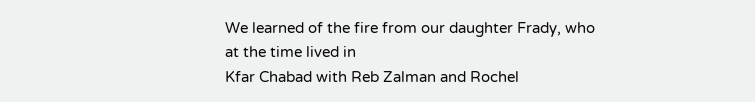We learned of the fire from our daughter Frady, who at the time lived in
Kfar Chabad with Reb Zalman and Rochel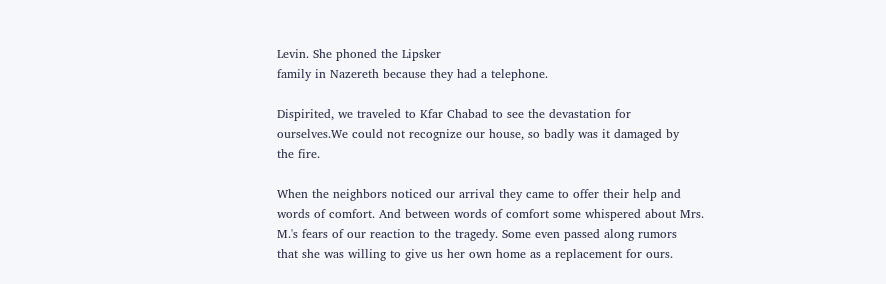Levin. She phoned the Lipsker
family in Nazereth because they had a telephone.

Dispirited, we traveled to Kfar Chabad to see the devastation for
ourselves.We could not recognize our house, so badly was it damaged by
the fire.

When the neighbors noticed our arrival they came to offer their help and
words of comfort. And between words of comfort some whispered about Mrs.
M.'s fears of our reaction to the tragedy. Some even passed along rumors
that she was willing to give us her own home as a replacement for ours.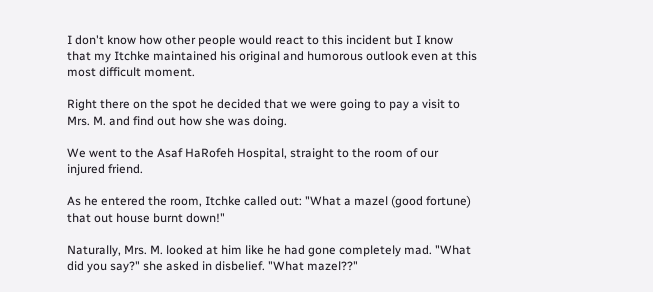I don't know how other people would react to this incident but I know
that my Itchke maintained his original and humorous outlook even at this
most difficult moment.

Right there on the spot he decided that we were going to pay a visit to
Mrs. M. and find out how she was doing.

We went to the Asaf HaRofeh Hospital, straight to the room of our
injured friend.

As he entered the room, Itchke called out: "What a mazel (good fortune)
that out house burnt down!"

Naturally, Mrs. M. looked at him like he had gone completely mad. "What
did you say?" she asked in disbelief. "What mazel??"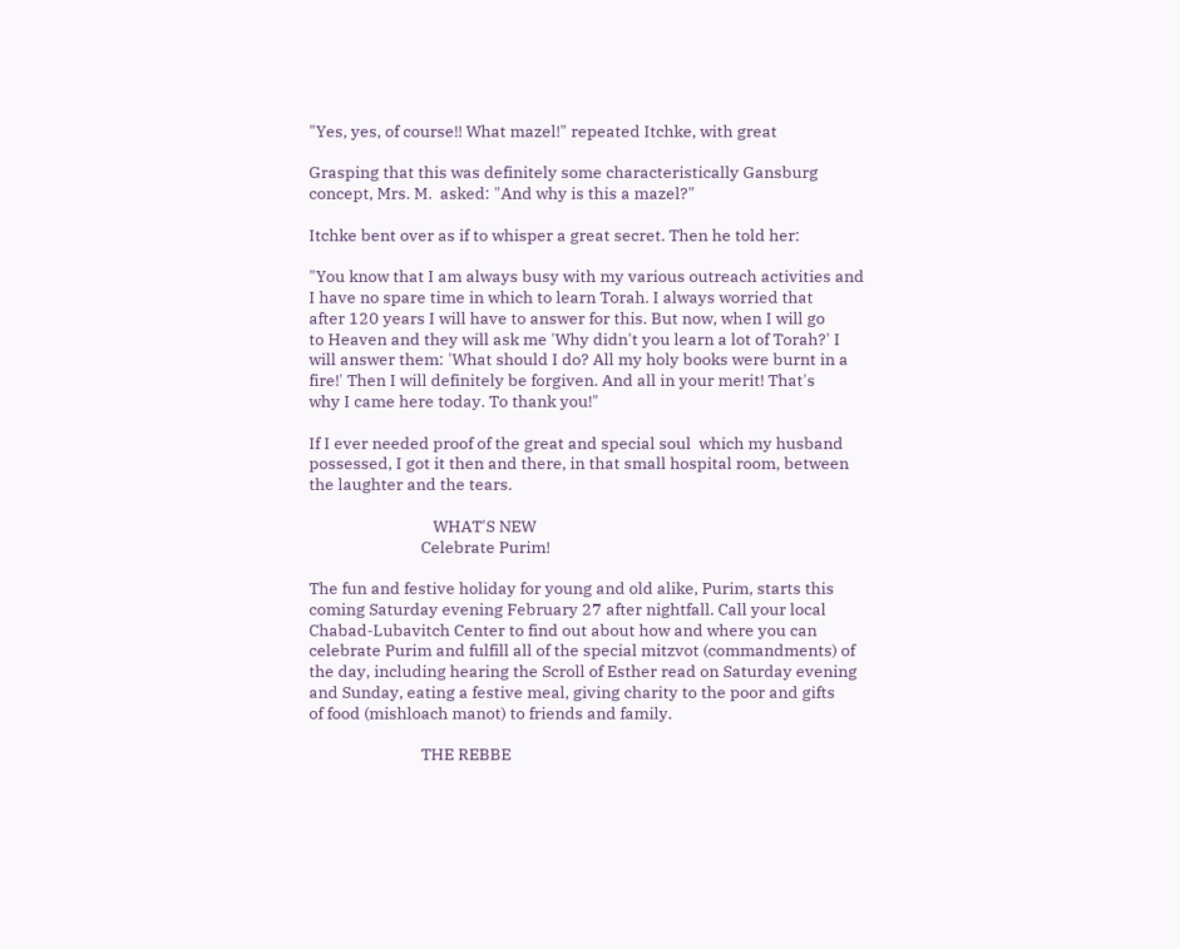"Yes, yes, of course!! What mazel!" repeated Itchke, with great

Grasping that this was definitely some characteristically Gansburg
concept, Mrs. M.  asked: "And why is this a mazel?"

Itchke bent over as if to whisper a great secret. Then he told her:

"You know that I am always busy with my various outreach activities and
I have no spare time in which to learn Torah. I always worried that
after 120 years I will have to answer for this. But now, when I will go
to Heaven and they will ask me 'Why didn't you learn a lot of Torah?' I
will answer them: 'What should I do? All my holy books were burnt in a
fire!' Then I will definitely be forgiven. And all in your merit! That's
why I came here today. To thank you!"

If I ever needed proof of the great and special soul  which my husband
possessed, I got it then and there, in that small hospital room, between
the laughter and the tears.

                               WHAT'S NEW
                            Celebrate Purim!

The fun and festive holiday for young and old alike, Purim, starts this
coming Saturday evening February 27 after nightfall. Call your local
Chabad-Lubavitch Center to find out about how and where you can
celebrate Purim and fulfill all of the special mitzvot (commandments) of
the day, including hearing the Scroll of Esther read on Saturday evening
and Sunday, eating a festive meal, giving charity to the poor and gifts
of food (mishloach manot) to friends and family.

                            THE REBBE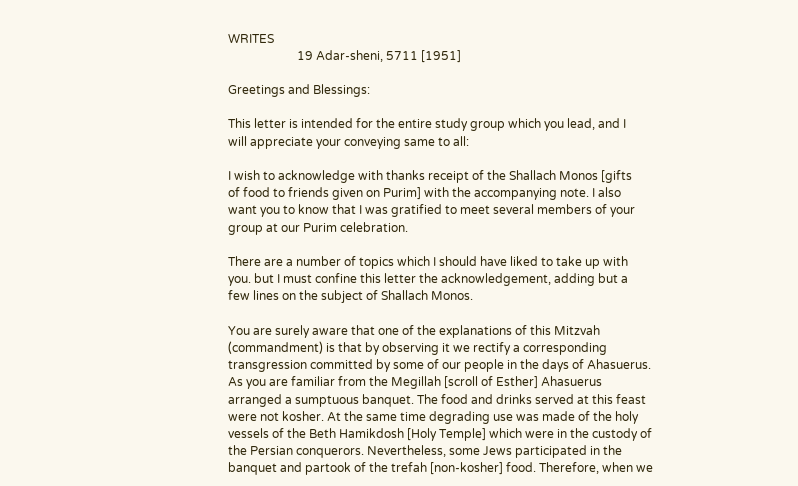WRITES
                       19 Adar-sheni, 5711 [1951]

Greetings and Blessings:

This letter is intended for the entire study group which you lead, and I
will appreciate your conveying same to all:

I wish to acknowledge with thanks receipt of the Shallach Monos [gifts
of food to friends given on Purim] with the accompanying note. I also
want you to know that I was gratified to meet several members of your
group at our Purim celebration.

There are a number of topics which I should have liked to take up with
you. but I must confine this letter the acknowledgement, adding but a
few lines on the subject of Shallach Monos.

You are surely aware that one of the explanations of this Mitzvah
(commandment) is that by observing it we rectify a corresponding
transgression committed by some of our people in the days of Ahasuerus.
As you are familiar from the Megillah [scroll of Esther] Ahasuerus
arranged a sumptuous banquet. The food and drinks served at this feast
were not kosher. At the same time degrading use was made of the holy
vessels of the Beth Hamikdosh [Holy Temple] which were in the custody of
the Persian conquerors. Nevertheless, some Jews participated in the
banquet and partook of the trefah [non-kosher] food. Therefore, when we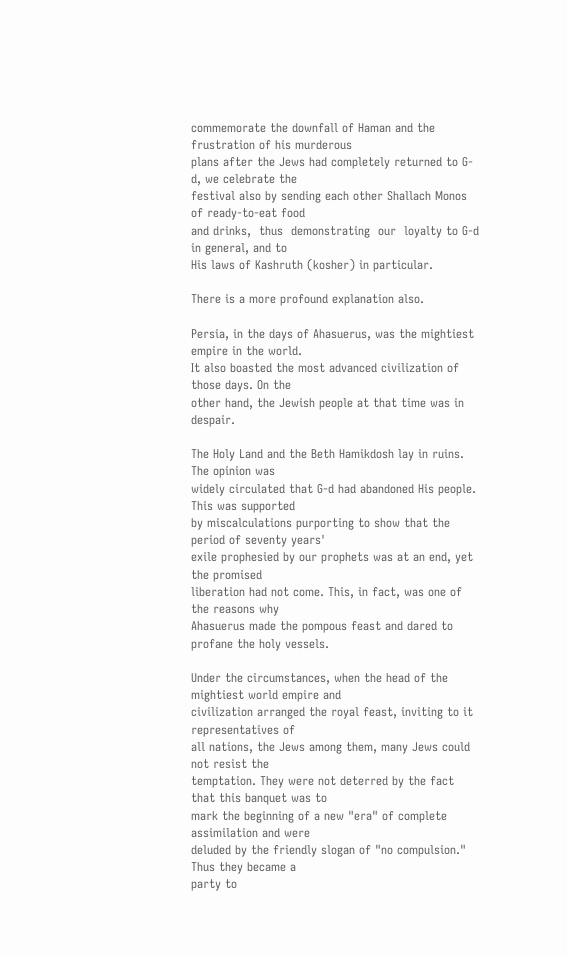commemorate the downfall of Haman and the frustration of his murderous
plans after the Jews had completely returned to G-d, we celebrate the
festival also by sending each other Shallach Monos of ready-to-eat food
and drinks,  thus  demonstrating  our  loyalty to G-d in general, and to
His laws of Kashruth (kosher) in particular.

There is a more profound explanation also.

Persia, in the days of Ahasuerus, was the mightiest empire in the world.
It also boasted the most advanced civilization of those days. On the
other hand, the Jewish people at that time was in despair.

The Holy Land and the Beth Hamikdosh lay in ruins. The opinion was
widely circulated that G-d had abandoned His people. This was supported
by miscalculations purporting to show that the period of seventy years'
exile prophesied by our prophets was at an end, yet the promised
liberation had not come. This, in fact, was one of the reasons why
Ahasuerus made the pompous feast and dared to profane the holy vessels.

Under the circumstances, when the head of the mightiest world empire and
civilization arranged the royal feast, inviting to it representatives of
all nations, the Jews among them, many Jews could not resist the
temptation. They were not deterred by the fact that this banquet was to
mark the beginning of a new "era" of complete assimilation and were
deluded by the friendly slogan of "no compulsion." Thus they became a
party to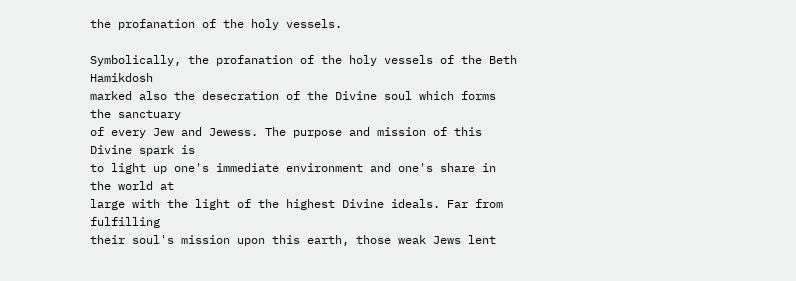the profanation of the holy vessels.

Symbolically, the profanation of the holy vessels of the Beth Hamikdosh
marked also the desecration of the Divine soul which forms the sanctuary
of every Jew and Jewess. The purpose and mission of this Divine spark is
to light up one's immediate environment and one's share in the world at
large with the light of the highest Divine ideals. Far from fulfilling
their soul's mission upon this earth, those weak Jews lent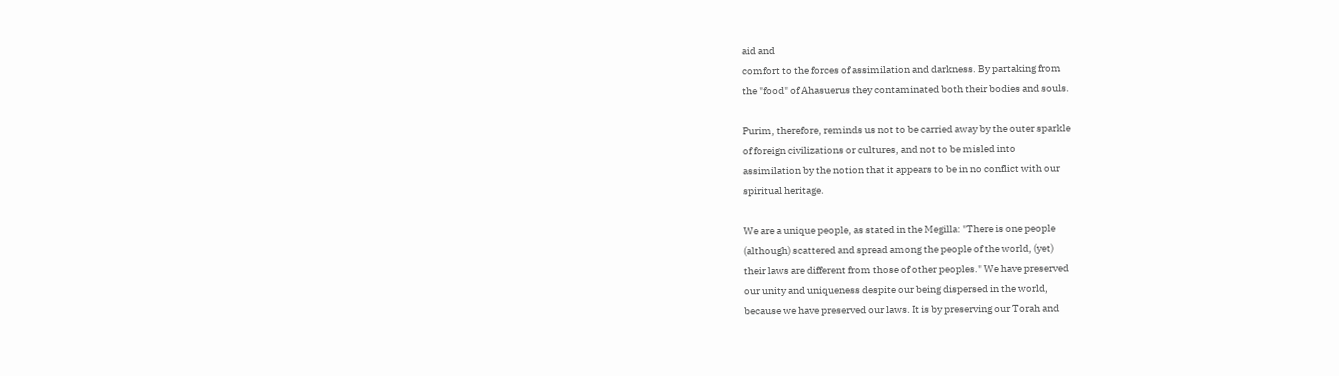aid and
comfort to the forces of assimilation and darkness. By partaking from
the "food" of Ahasuerus they contaminated both their bodies and souls.

Purim, therefore, reminds us not to be carried away by the outer sparkle
of foreign civilizations or cultures, and not to be misled into
assimilation by the notion that it appears to be in no conflict with our
spiritual heritage.

We are a unique people, as stated in the Megilla: "There is one people
(although) scattered and spread among the people of the world, (yet)
their laws are different from those of other peoples." We have preserved
our unity and uniqueness despite our being dispersed in the world,
because we have preserved our laws. It is by preserving our Torah and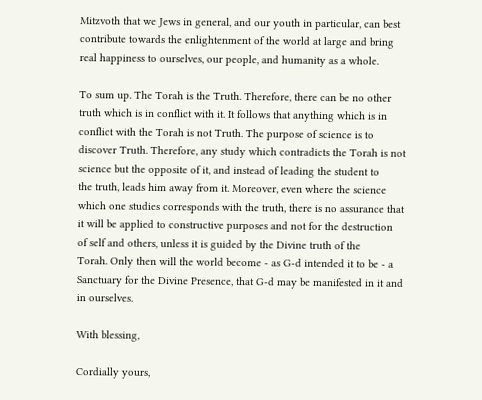Mitzvoth that we Jews in general, and our youth in particular, can best
contribute towards the enlightenment of the world at large and bring
real happiness to ourselves, our people, and humanity as a whole.

To sum up. The Torah is the Truth. Therefore, there can be no other
truth which is in conflict with it. It follows that anything which is in
conflict with the Torah is not Truth. The purpose of science is to
discover Truth. Therefore, any study which contradicts the Torah is not
science but the opposite of it, and instead of leading the student to
the truth, leads him away from it. Moreover, even where the science
which one studies corresponds with the truth, there is no assurance that
it will be applied to constructive purposes and not for the destruction
of self and others, unless it is guided by the Divine truth of the
Torah. Only then will the world become - as G-d intended it to be - a
Sanctuary for the Divine Presence, that G-d may be manifested in it and
in ourselves.

With blessing,

Cordially yours,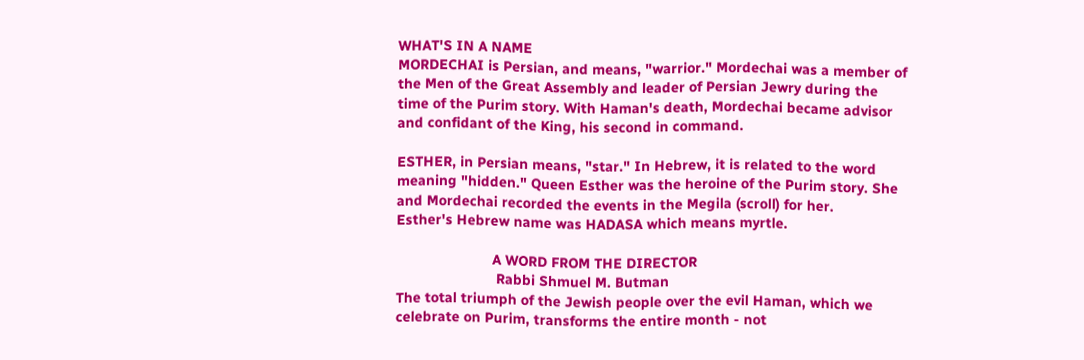WHAT'S IN A NAME
MORDECHAI is Persian, and means, "warrior." Mordechai was a member of
the Men of the Great Assembly and leader of Persian Jewry during the
time of the Purim story. With Haman's death, Mordechai became advisor
and confidant of the King, his second in command.

ESTHER, in Persian means, "star." In Hebrew, it is related to the word
meaning "hidden." Queen Esther was the heroine of the Purim story. She
and Mordechai recorded the events in the Megila (scroll) for her.
Esther's Hebrew name was HADASA which means myrtle.

                        A WORD FROM THE DIRECTOR
                         Rabbi Shmuel M. Butman
The total triumph of the Jewish people over the evil Haman, which we
celebrate on Purim, transforms the entire month - not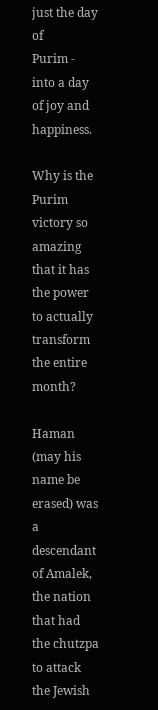just the day of
Purim - into a day of joy and happiness.

Why is the Purim victory so amazing that it has the power to actually
transform the entire month?

Haman (may his name be erased) was a descendant of Amalek, the nation
that had the chutzpa to attack the Jewish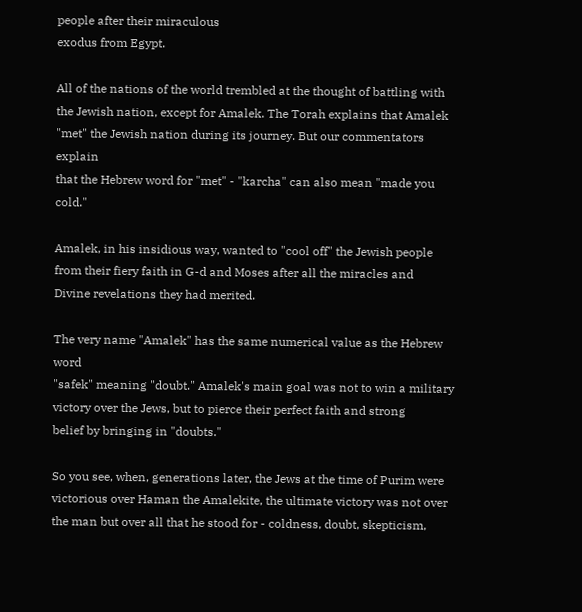people after their miraculous
exodus from Egypt.

All of the nations of the world trembled at the thought of battling with
the Jewish nation, except for Amalek. The Torah explains that Amalek
"met" the Jewish nation during its journey. But our commentators explain
that the Hebrew word for "met" - "karcha" can also mean "made you cold."

Amalek, in his insidious way, wanted to "cool off" the Jewish people
from their fiery faith in G-d and Moses after all the miracles and
Divine revelations they had merited.

The very name "Amalek" has the same numerical value as the Hebrew word
"safek" meaning "doubt." Amalek's main goal was not to win a military
victory over the Jews, but to pierce their perfect faith and strong
belief by bringing in "doubts."

So you see, when, generations later, the Jews at the time of Purim were
victorious over Haman the Amalekite, the ultimate victory was not over
the man but over all that he stood for - coldness, doubt, skepticism,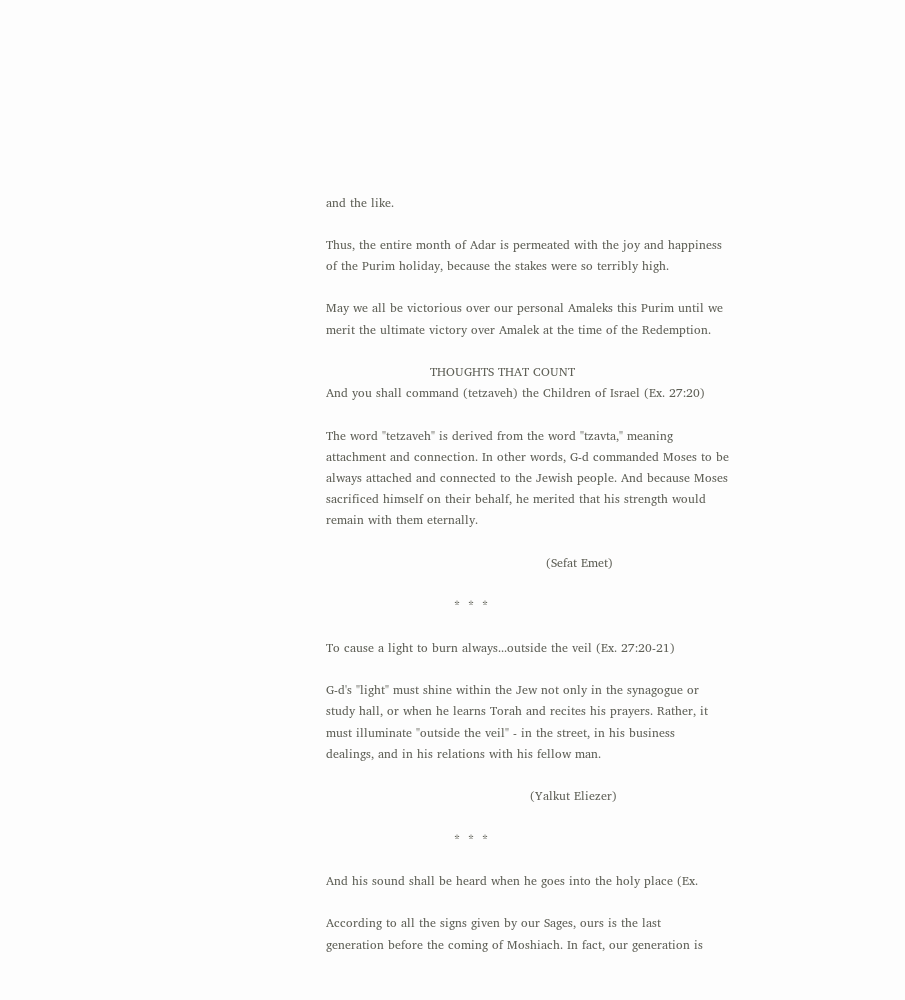and the like.

Thus, the entire month of Adar is permeated with the joy and happiness
of the Purim holiday, because the stakes were so terribly high.

May we all be victorious over our personal Amaleks this Purim until we
merit the ultimate victory over Amalek at the time of the Redemption.

                          THOUGHTS THAT COUNT
And you shall command (tetzaveh) the Children of Israel (Ex. 27:20)

The word "tetzaveh" is derived from the word "tzavta," meaning
attachment and connection. In other words, G-d commanded Moses to be
always attached and connected to the Jewish people. And because Moses
sacrificed himself on their behalf, he merited that his strength would
remain with them eternally.

                                                       (Sefat Emet)

                                *  *  *

To cause a light to burn always...outside the veil (Ex. 27:20-21)

G-d's "light" must shine within the Jew not only in the synagogue or
study hall, or when he learns Torah and recites his prayers. Rather, it
must illuminate "outside the veil" - in the street, in his business
dealings, and in his relations with his fellow man.

                                                   (Yalkut Eliezer)

                                *  *  *

And his sound shall be heard when he goes into the holy place (Ex.

According to all the signs given by our Sages, ours is the last
generation before the coming of Moshiach. In fact, our generation is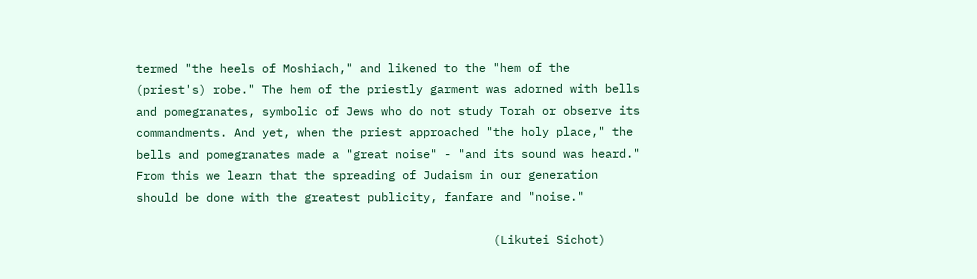termed "the heels of Moshiach," and likened to the "hem of the
(priest's) robe." The hem of the priestly garment was adorned with bells
and pomegranates, symbolic of Jews who do not study Torah or observe its
commandments. And yet, when the priest approached "the holy place," the
bells and pomegranates made a "great noise" - "and its sound was heard."
From this we learn that the spreading of Judaism in our generation
should be done with the greatest publicity, fanfare and "noise."

                                                   (Likutei Sichot)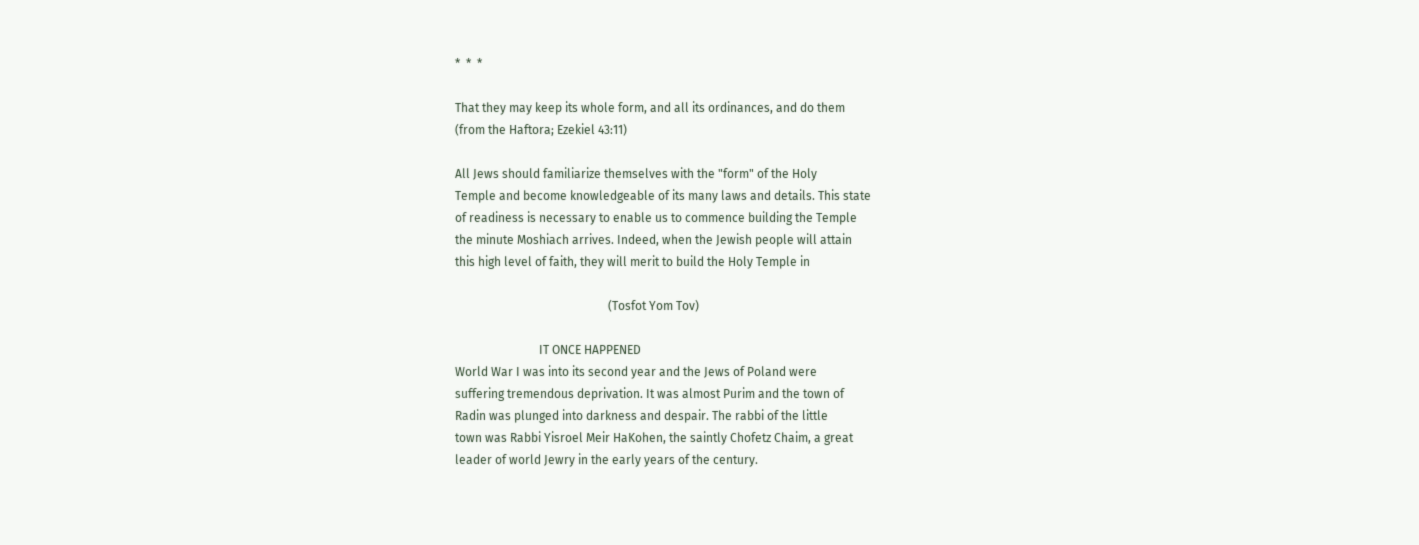*  *  *

That they may keep its whole form, and all its ordinances, and do them
(from the Haftora; Ezekiel 43:11)

All Jews should familiarize themselves with the "form" of the Holy
Temple and become knowledgeable of its many laws and details. This state
of readiness is necessary to enable us to commence building the Temple
the minute Moshiach arrives. Indeed, when the Jewish people will attain
this high level of faith, they will merit to build the Holy Temple in

                                                   (Tosfot Yom Tov)

                            IT ONCE HAPPENED
World War I was into its second year and the Jews of Poland were
suffering tremendous deprivation. It was almost Purim and the town of
Radin was plunged into darkness and despair. The rabbi of the little
town was Rabbi Yisroel Meir HaKohen, the saintly Chofetz Chaim, a great
leader of world Jewry in the early years of the century.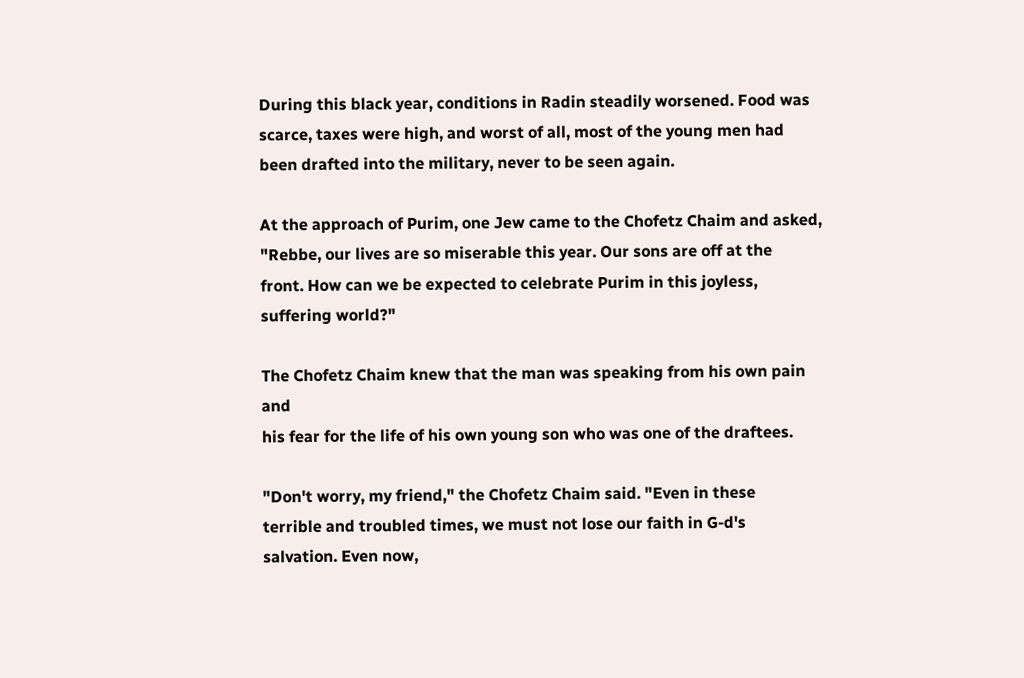During this black year, conditions in Radin steadily worsened. Food was
scarce, taxes were high, and worst of all, most of the young men had
been drafted into the military, never to be seen again.

At the approach of Purim, one Jew came to the Chofetz Chaim and asked,
"Rebbe, our lives are so miserable this year. Our sons are off at the
front. How can we be expected to celebrate Purim in this joyless,
suffering world?"

The Chofetz Chaim knew that the man was speaking from his own pain and
his fear for the life of his own young son who was one of the draftees.

"Don't worry, my friend," the Chofetz Chaim said. "Even in these
terrible and troubled times, we must not lose our faith in G-d's
salvation. Even now,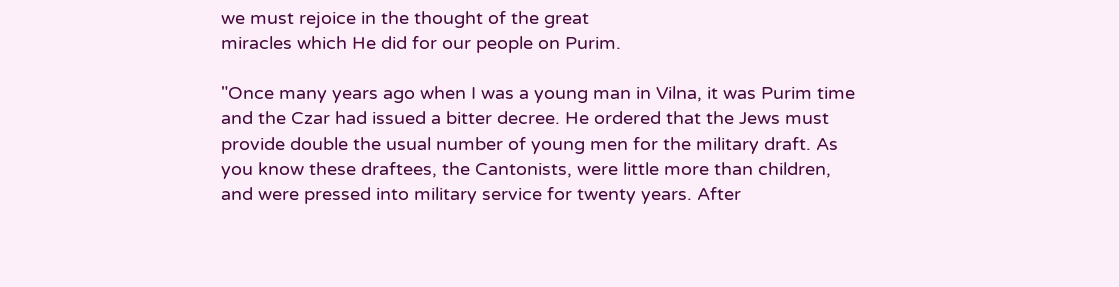we must rejoice in the thought of the great
miracles which He did for our people on Purim.

"Once many years ago when I was a young man in Vilna, it was Purim time
and the Czar had issued a bitter decree. He ordered that the Jews must
provide double the usual number of young men for the military draft. As
you know these draftees, the Cantonists, were little more than children,
and were pressed into military service for twenty years. After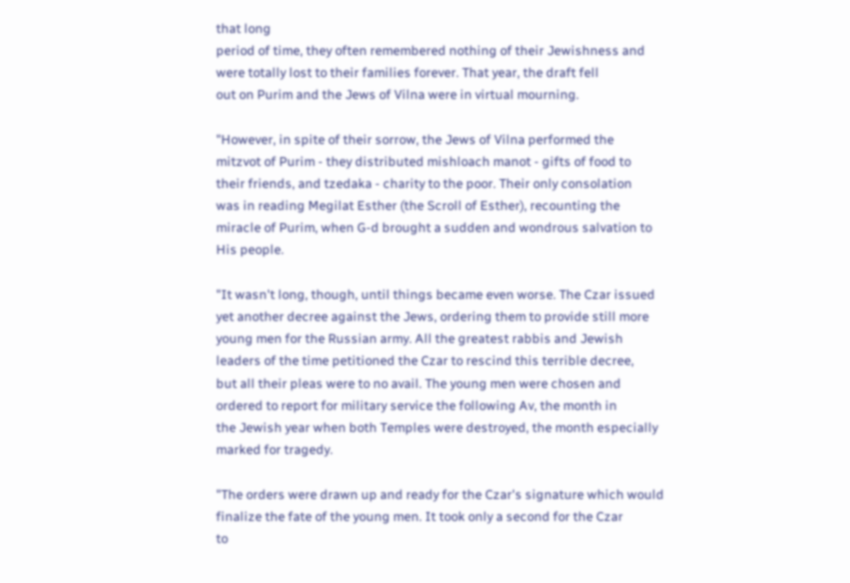that long
period of time, they often remembered nothing of their Jewishness and
were totally lost to their families forever. That year, the draft fell
out on Purim and the Jews of Vilna were in virtual mourning.

"However, in spite of their sorrow, the Jews of Vilna performed the
mitzvot of Purim - they distributed mishloach manot - gifts of food to
their friends, and tzedaka - charity to the poor. Their only consolation
was in reading Megilat Esther (the Scroll of Esther), recounting the
miracle of Purim, when G-d brought a sudden and wondrous salvation to
His people.

"It wasn't long, though, until things became even worse. The Czar issued
yet another decree against the Jews, ordering them to provide still more
young men for the Russian army. All the greatest rabbis and Jewish
leaders of the time petitioned the Czar to rescind this terrible decree,
but all their pleas were to no avail. The young men were chosen and
ordered to report for military service the following Av, the month in
the Jewish year when both Temples were destroyed, the month especially
marked for tragedy.

"The orders were drawn up and ready for the Czar's signature which would
finalize the fate of the young men. It took only a second for the Czar
to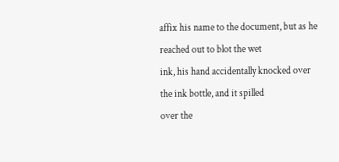affix his name to the document, but as he reached out to blot the wet
ink, his hand accidentally knocked over the ink bottle, and it spilled
over the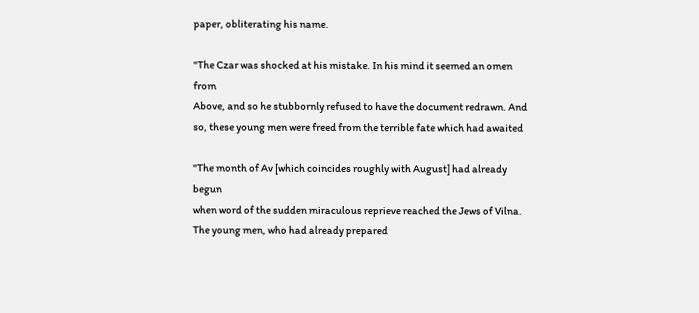paper, obliterating his name.

"The Czar was shocked at his mistake. In his mind it seemed an omen from
Above, and so he stubbornly refused to have the document redrawn. And
so, these young men were freed from the terrible fate which had awaited

"The month of Av [which coincides roughly with August] had already begun
when word of the sudden miraculous reprieve reached the Jews of Vilna.
The young men, who had already prepared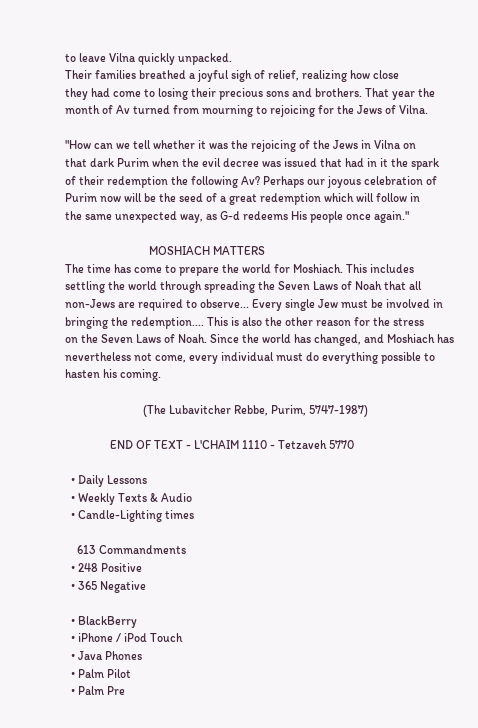to leave Vilna quickly unpacked.
Their families breathed a joyful sigh of relief, realizing how close
they had come to losing their precious sons and brothers. That year the
month of Av turned from mourning to rejoicing for the Jews of Vilna.

"How can we tell whether it was the rejoicing of the Jews in Vilna on
that dark Purim when the evil decree was issued that had in it the spark
of their redemption the following Av? Perhaps our joyous celebration of
Purim now will be the seed of a great redemption which will follow in
the same unexpected way, as G-d redeems His people once again."

                            MOSHIACH MATTERS
The time has come to prepare the world for Moshiach. This includes
settling the world through spreading the Seven Laws of Noah that all
non-Jews are required to observe... Every single Jew must be involved in
bringing the redemption.... This is also the other reason for the stress
on the Seven Laws of Noah. Since the world has changed, and Moshiach has
nevertheless not come, every individual must do everything possible to
hasten his coming.

                          (The Lubavitcher Rebbe, Purim, 5747-1987)

               END OF TEXT - L'CHAIM 1110 - Tetzaveh 5770

  • Daily Lessons
  • Weekly Texts & Audio
  • Candle-Lighting times

    613 Commandments
  • 248 Positive
  • 365 Negative

  • BlackBerry
  • iPhone / iPod Touch
  • Java Phones
  • Palm Pilot
  • Palm Pre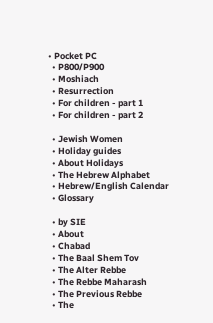• Pocket PC
  • P800/P900
  • Moshiach
  • Resurrection
  • For children - part 1
  • For children - part 2

  • Jewish Women
  • Holiday guides
  • About Holidays
  • The Hebrew Alphabet
  • Hebrew/English Calendar
  • Glossary

  • by SIE
  • About
  • Chabad
  • The Baal Shem Tov
  • The Alter Rebbe
  • The Rebbe Maharash
  • The Previous Rebbe
  • The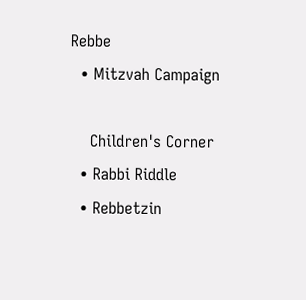Rebbe
  • Mitzvah Campaign

    Children's Corner
  • Rabbi Riddle
  • Rebbetzin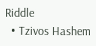Riddle
  • Tzivos Hashem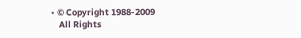• © Copyright 1988-2009
    All Rights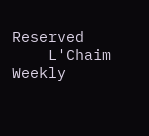Reserved
    L'Chaim Weekly